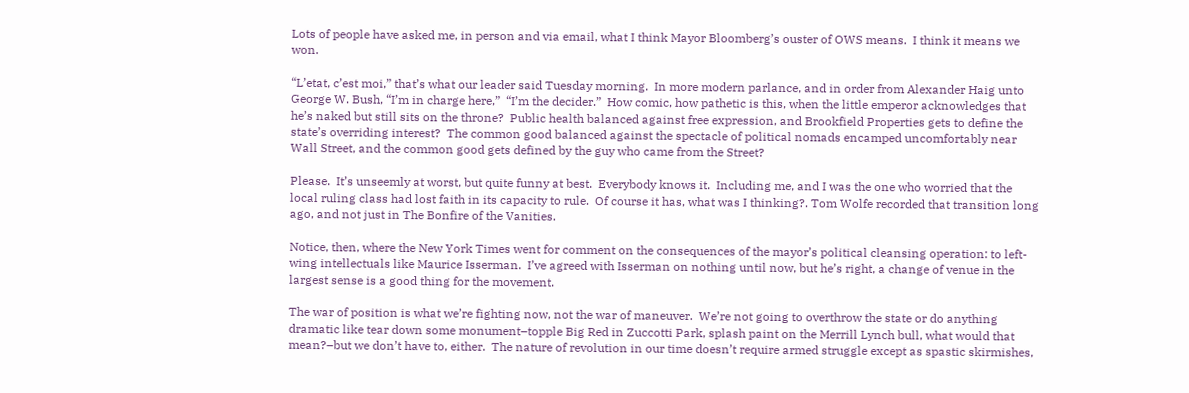Lots of people have asked me, in person and via email, what I think Mayor Bloomberg’s ouster of OWS means.  I think it means we won.

“L’etat, c’est moi,” that’s what our leader said Tuesday morning.  In more modern parlance, and in order from Alexander Haig unto George W. Bush, “I’m in charge here,”  “I’m the decider.”  How comic, how pathetic is this, when the little emperor acknowledges that he’s naked but still sits on the throne?  Public health balanced against free expression, and Brookfield Properties gets to define the state’s overriding interest?  The common good balanced against the spectacle of political nomads encamped uncomfortably near Wall Street, and the common good gets defined by the guy who came from the Street?

Please.  It’s unseemly at worst, but quite funny at best.  Everybody knows it.  Including me, and I was the one who worried that the local ruling class had lost faith in its capacity to rule.  Of course it has, what was I thinking?. Tom Wolfe recorded that transition long ago, and not just in The Bonfire of the Vanities.

Notice, then, where the New York Times went for comment on the consequences of the mayor’s political cleansing operation: to left-wing intellectuals like Maurice Isserman.  I’ve agreed with Isserman on nothing until now, but he’s right, a change of venue in the largest sense is a good thing for the movement.

The war of position is what we’re fighting now, not the war of maneuver.  We’re not going to overthrow the state or do anything dramatic like tear down some monument–topple Big Red in Zuccotti Park, splash paint on the Merrill Lynch bull, what would that mean?–but we don’t have to, either.  The nature of revolution in our time doesn’t require armed struggle except as spastic skirmishes,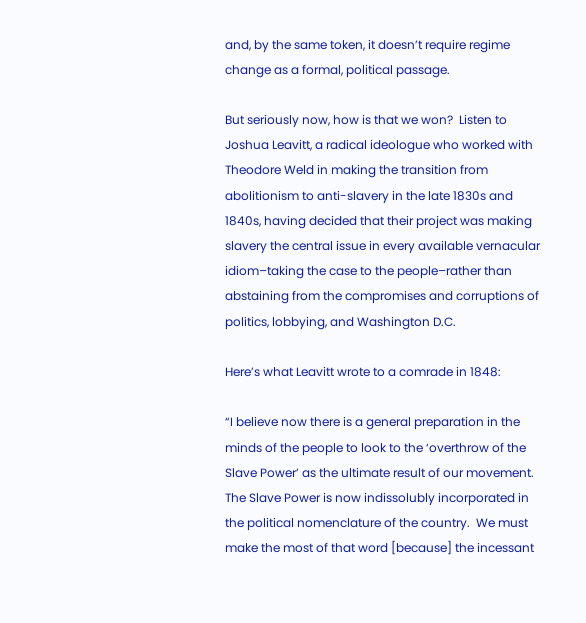and, by the same token, it doesn’t require regime change as a formal, political passage.

But seriously now, how is that we won?  Listen to Joshua Leavitt, a radical ideologue who worked with Theodore Weld in making the transition from abolitionism to anti-slavery in the late 1830s and 1840s, having decided that their project was making slavery the central issue in every available vernacular idiom–taking the case to the people–rather than abstaining from the compromises and corruptions of politics, lobbying, and Washington D.C.

Here’s what Leavitt wrote to a comrade in 1848:

“I believe now there is a general preparation in the minds of the people to look to the ‘overthrow of the Slave Power’ as the ultimate result of our movement.  The Slave Power is now indissolubly incorporated in the political nomenclature of the country.  We must make the most of that word [because] the incessant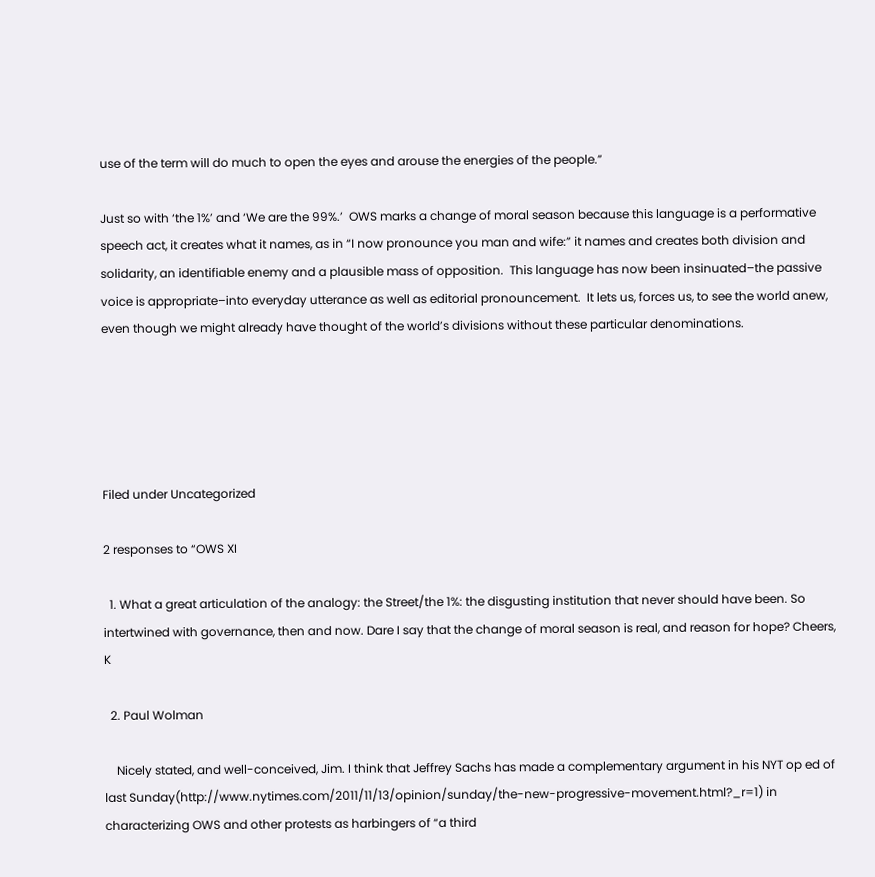use of the term will do much to open the eyes and arouse the energies of the people.”

Just so with ‘the 1%’ and ‘We are the 99%.’  OWS marks a change of moral season because this language is a performative speech act, it creates what it names, as in “I now pronounce you man and wife:” it names and creates both division and solidarity, an identifiable enemy and a plausible mass of opposition.  This language has now been insinuated–the passive voice is appropriate–into everyday utterance as well as editorial pronouncement.  It lets us, forces us, to see the world anew, even though we might already have thought of the world’s divisions without these particular denominations.





Filed under Uncategorized

2 responses to “OWS XI

  1. What a great articulation of the analogy: the Street/the 1%: the disgusting institution that never should have been. So intertwined with governance, then and now. Dare I say that the change of moral season is real, and reason for hope? Cheers, K

  2. Paul Wolman

    Nicely stated, and well-conceived, Jim. I think that Jeffrey Sachs has made a complementary argument in his NYT op ed of last Sunday(http://www.nytimes.com/2011/11/13/opinion/sunday/the-new-progressive-movement.html?_r=1) in characterizing OWS and other protests as harbingers of “a third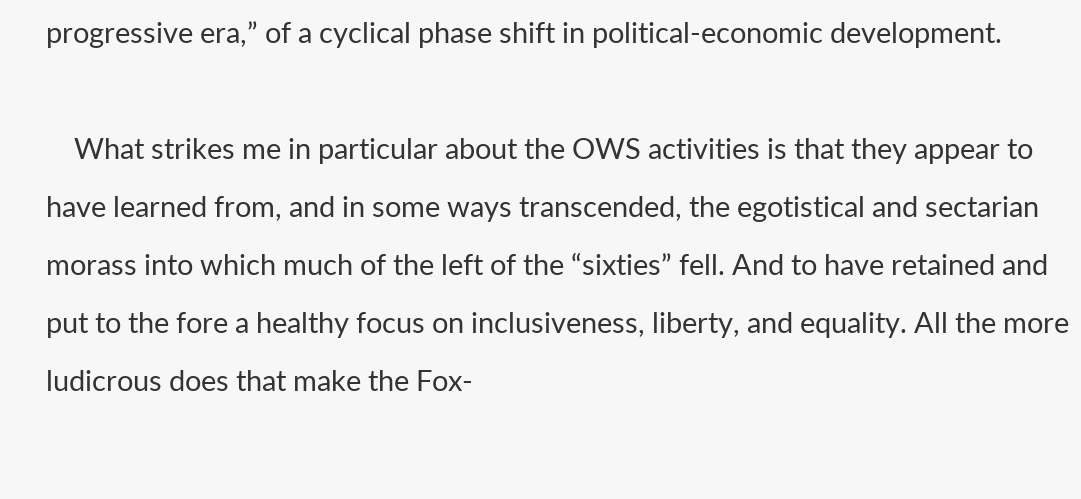progressive era,” of a cyclical phase shift in political-economic development.

    What strikes me in particular about the OWS activities is that they appear to have learned from, and in some ways transcended, the egotistical and sectarian morass into which much of the left of the “sixties” fell. And to have retained and put to the fore a healthy focus on inclusiveness, liberty, and equality. All the more ludicrous does that make the Fox-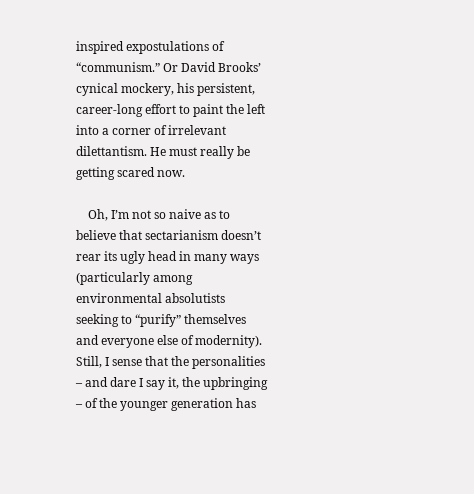inspired expostulations of “communism.” Or David Brooks’ cynical mockery, his persistent, career-long effort to paint the left into a corner of irrelevant dilettantism. He must really be getting scared now.

    Oh, I’m not so naive as to believe that sectarianism doesn’t rear its ugly head in many ways (particularly among environmental absolutists seeking to “purify” themselves and everyone else of modernity). Still, I sense that the personalities – and dare I say it, the upbringing – of the younger generation has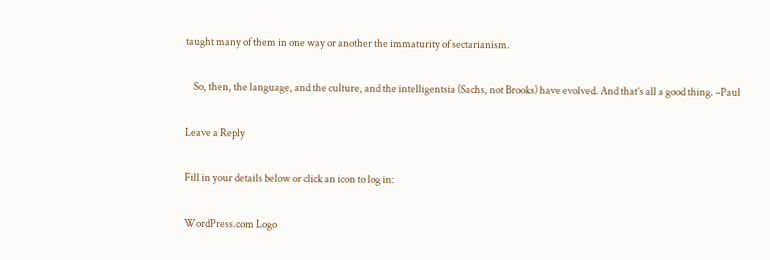taught many of them in one way or another the immaturity of sectarianism.

    So, then, the language, and the culture, and the intelligentsia (Sachs, not Brooks) have evolved. And that’s all a good thing. –Paul

Leave a Reply

Fill in your details below or click an icon to log in:

WordPress.com Logo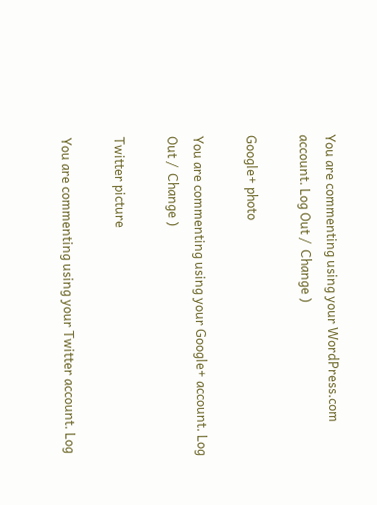You are commenting using your WordPress.com account. Log Out /  Change )

Google+ photo

You are commenting using your Google+ account. Log Out /  Change )

Twitter picture

You are commenting using your Twitter account. Log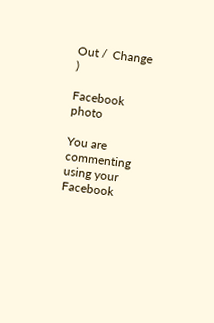Out /  Change )

Facebook photo

You are commenting using your Facebook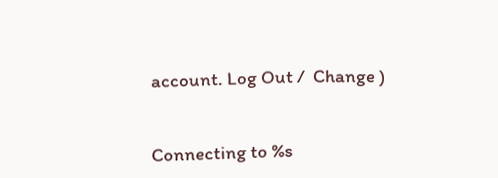account. Log Out /  Change )


Connecting to %s